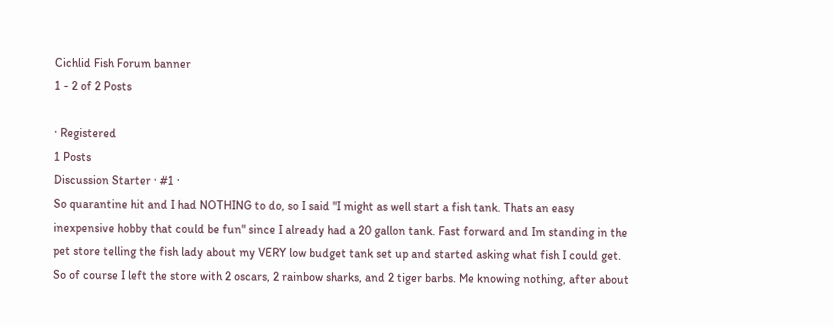Cichlid Fish Forum banner
1 - 2 of 2 Posts

· Registered
1 Posts
Discussion Starter · #1 ·
So quarantine hit and I had NOTHING to do, so I said "I might as well start a fish tank. Thats an easy inexpensive hobby that could be fun" since I already had a 20 gallon tank. Fast forward and Im standing in the pet store telling the fish lady about my VERY low budget tank set up and started asking what fish I could get. So of course I left the store with 2 oscars, 2 rainbow sharks, and 2 tiger barbs. Me knowing nothing, after about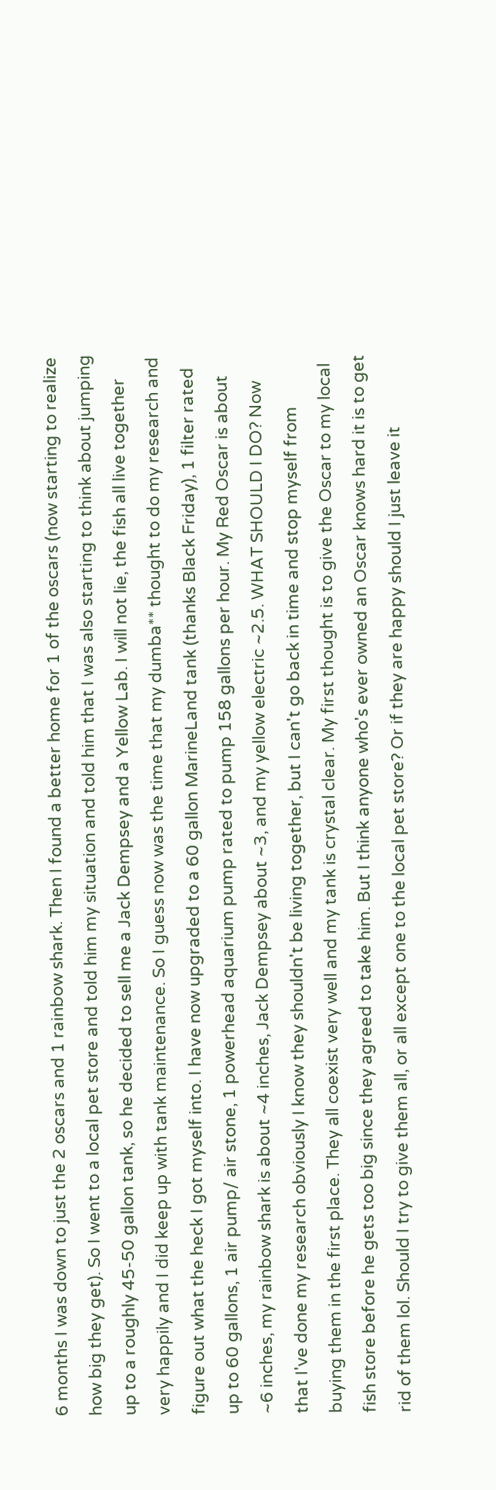6 months I was down to just the 2 oscars and 1 rainbow shark. Then I found a better home for 1 of the oscars (now starting to realize how big they get). So I went to a local pet store and told him my situation and told him that I was also starting to think about jumping up to a roughly 45-50 gallon tank, so he decided to sell me a Jack Dempsey and a Yellow Lab. I will not lie, the fish all live together very happily and I did keep up with tank maintenance. So I guess now was the time that my dumba** thought to do my research and figure out what the heck I got myself into. I have now upgraded to a 60 gallon MarineLand tank (thanks Black Friday), 1 filter rated up to 60 gallons, 1 air pump/ air stone, 1 powerhead aquarium pump rated to pump 158 gallons per hour. My Red Oscar is about ~6 inches, my rainbow shark is about ~4 inches, Jack Dempsey about ~3, and my yellow electric ~2.5. WHAT SHOULD I DO? Now that I've done my research obviously I know they shouldn't be living together, but I can't go back in time and stop myself from buying them in the first place. They all coexist very well and my tank is crystal clear. My first thought is to give the Oscar to my local fish store before he gets too big since they agreed to take him. But I think anyone who's ever owned an Oscar knows hard it is to get rid of them lol. Should I try to give them all, or all except one to the local pet store? Or if they are happy should I just leave it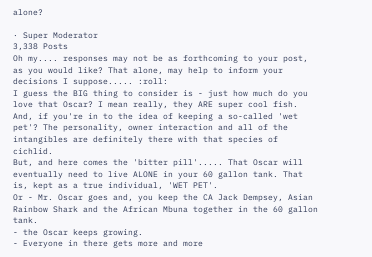alone?

· Super Moderator
3,338 Posts
Oh my.... responses may not be as forthcoming to your post, as you would like? That alone, may help to inform your decisions I suppose..... :roll:
I guess the BIG thing to consider is - just how much do you love that Oscar? I mean really, they ARE super cool fish. And, if you're in to the idea of keeping a so-called 'wet pet'? The personality, owner interaction and all of the intangibles are definitely there with that species of cichlid.
But, and here comes the 'bitter pill'..... That Oscar will eventually need to live ALONE in your 60 gallon tank. That is, kept as a true individual, 'WET PET'.
Or - Mr. Oscar goes and, you keep the CA Jack Dempsey, Asian Rainbow Shark and the African Mbuna together in the 60 gallon tank.
- the Oscar keeps growing.
- Everyone in there gets more and more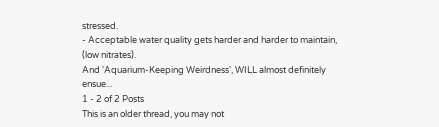stressed.
- Acceptable water quality gets harder and harder to maintain, (low nitrates).
And 'Aquarium-Keeping Weirdness', WILL almost definitely ensue...
1 - 2 of 2 Posts
This is an older thread, you may not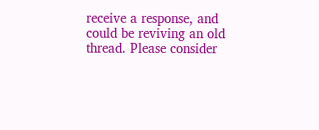receive a response, and could be reviving an old thread. Please consider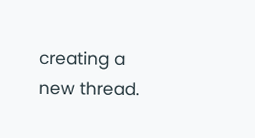creating a new thread.